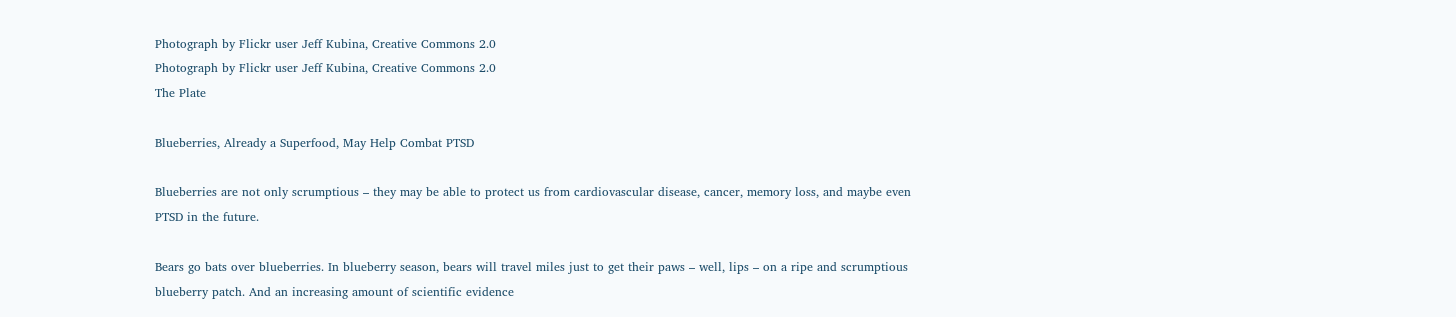Photograph by Flickr user Jeff Kubina, Creative Commons 2.0
Photograph by Flickr user Jeff Kubina, Creative Commons 2.0
The Plate

Blueberries, Already a Superfood, May Help Combat PTSD

Blueberries are not only scrumptious – they may be able to protect us from cardiovascular disease, cancer, memory loss, and maybe even PTSD in the future.

Bears go bats over blueberries. In blueberry season, bears will travel miles just to get their paws – well, lips – on a ripe and scrumptious blueberry patch. And an increasing amount of scientific evidence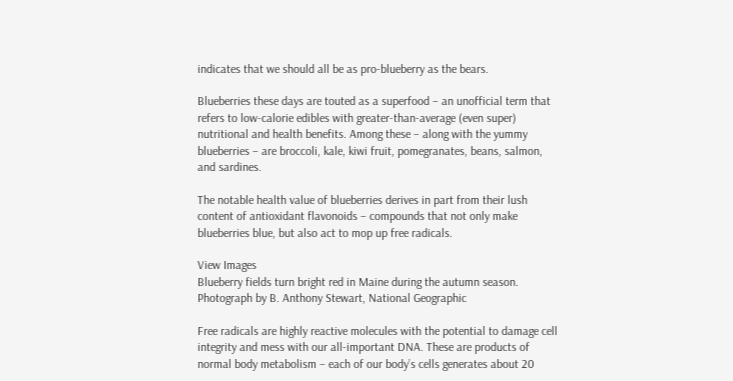indicates that we should all be as pro-blueberry as the bears.

Blueberries these days are touted as a superfood – an unofficial term that refers to low-calorie edibles with greater-than-average (even super) nutritional and health benefits. Among these – along with the yummy blueberries – are broccoli, kale, kiwi fruit, pomegranates, beans, salmon, and sardines.

The notable health value of blueberries derives in part from their lush content of antioxidant flavonoids – compounds that not only make blueberries blue, but also act to mop up free radicals.

View Images
Blueberry fields turn bright red in Maine during the autumn season. Photograph by B. Anthony Stewart, National Geographic

Free radicals are highly reactive molecules with the potential to damage cell integrity and mess with our all-important DNA. These are products of normal body metabolism – each of our body’s cells generates about 20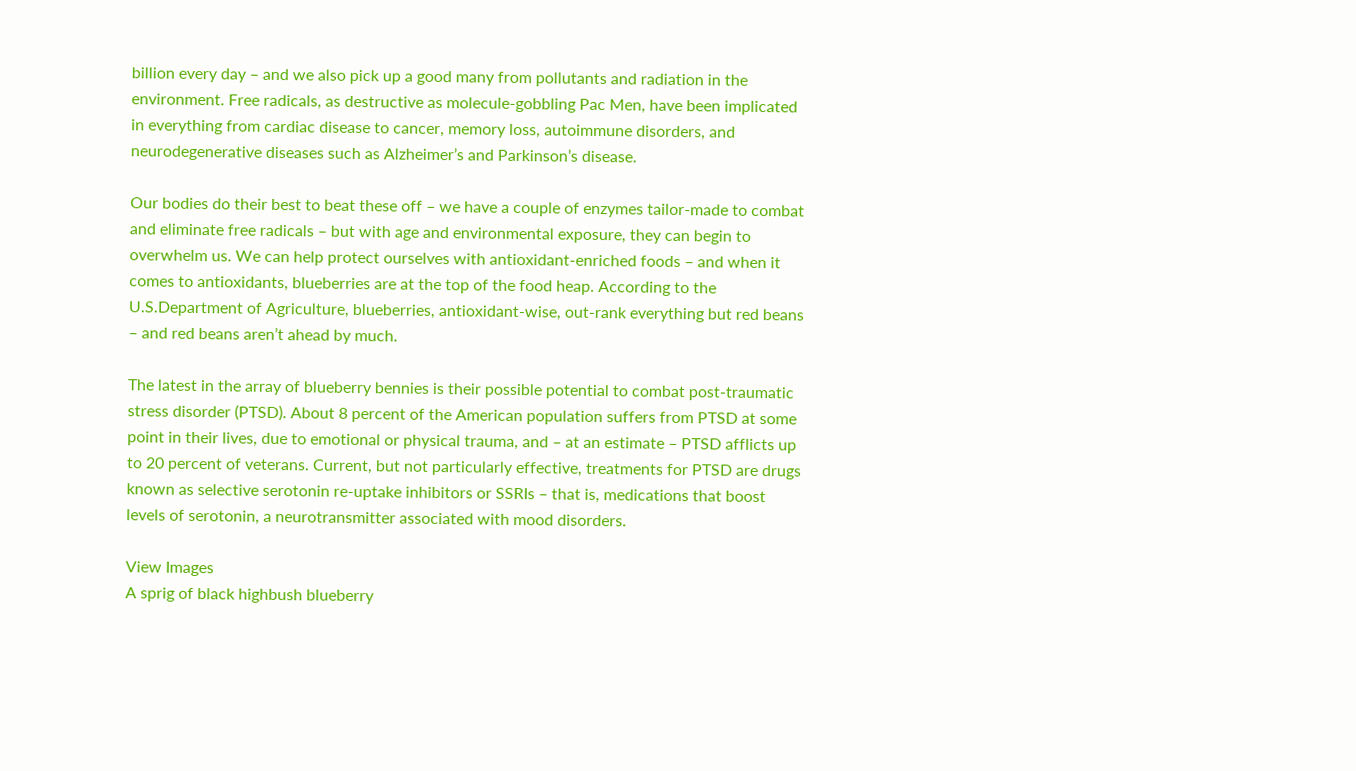billion every day – and we also pick up a good many from pollutants and radiation in the environment. Free radicals, as destructive as molecule-gobbling Pac Men, have been implicated in everything from cardiac disease to cancer, memory loss, autoimmune disorders, and neurodegenerative diseases such as Alzheimer’s and Parkinson’s disease.

Our bodies do their best to beat these off – we have a couple of enzymes tailor-made to combat and eliminate free radicals – but with age and environmental exposure, they can begin to overwhelm us. We can help protect ourselves with antioxidant-enriched foods – and when it comes to antioxidants, blueberries are at the top of the food heap. According to the U.S.Department of Agriculture, blueberries, antioxidant-wise, out-rank everything but red beans – and red beans aren’t ahead by much.

The latest in the array of blueberry bennies is their possible potential to combat post-traumatic stress disorder (PTSD). About 8 percent of the American population suffers from PTSD at some point in their lives, due to emotional or physical trauma, and – at an estimate – PTSD afflicts up to 20 percent of veterans. Current, but not particularly effective, treatments for PTSD are drugs known as selective serotonin re-uptake inhibitors or SSRIs – that is, medications that boost levels of serotonin, a neurotransmitter associated with mood disorders.

View Images
A sprig of black highbush blueberry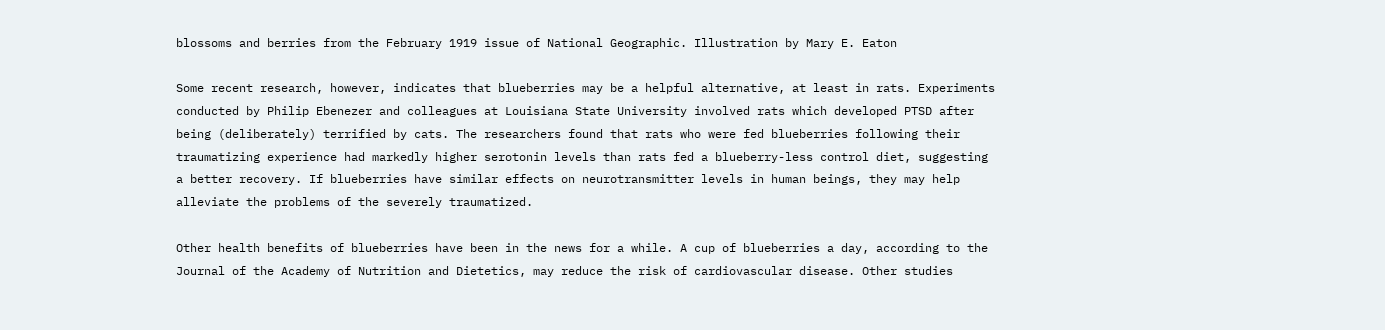blossoms and berries from the February 1919 issue of National Geographic. Illustration by Mary E. Eaton

Some recent research, however, indicates that blueberries may be a helpful alternative, at least in rats. Experiments conducted by Philip Ebenezer and colleagues at Louisiana State University involved rats which developed PTSD after being (deliberately) terrified by cats. The researchers found that rats who were fed blueberries following their traumatizing experience had markedly higher serotonin levels than rats fed a blueberry-less control diet, suggesting a better recovery. If blueberries have similar effects on neurotransmitter levels in human beings, they may help alleviate the problems of the severely traumatized.

Other health benefits of blueberries have been in the news for a while. A cup of blueberries a day, according to the Journal of the Academy of Nutrition and Dietetics, may reduce the risk of cardiovascular disease. Other studies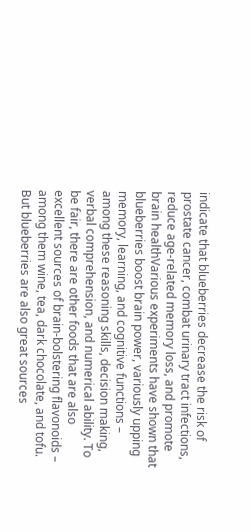indicate that blueberries decrease the risk of prostate cancer, combat urinary tract infections, reduce age-related memory loss, and promote brain healthVarious experiments have shown that blueberries boost brain power, variously upping memory, learning, and cognitive functions – among these reasoning skills, decision making, verbal comprehension, and numerical ability. To be fair, there are other foods that are also excellent sources of brain-bolstering flavonoids – among them wine, tea, dark chocolate, and tofu. But blueberries are also great sources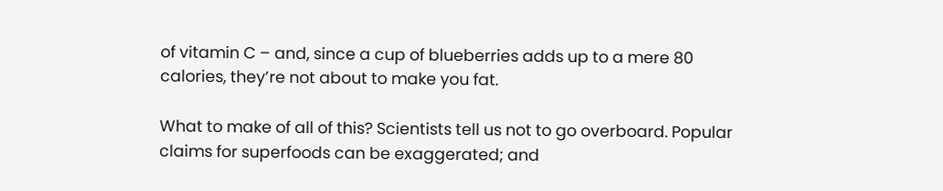of vitamin C – and, since a cup of blueberries adds up to a mere 80 calories, they’re not about to make you fat.

What to make of all of this? Scientists tell us not to go overboard. Popular claims for superfoods can be exaggerated; and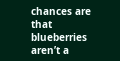chances are that blueberries aren’t a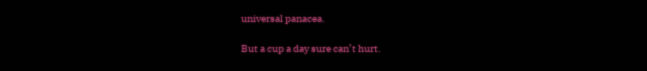universal panacea.

But a cup a day sure can’t hurt.